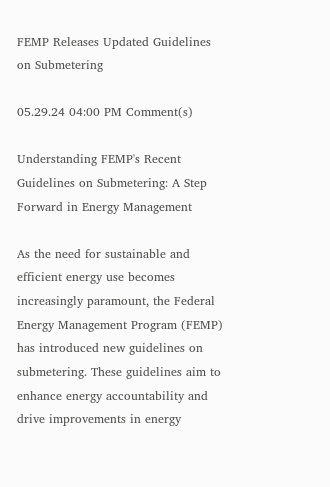FEMP Releases Updated Guidelines on Submetering

05.29.24 04:00 PM Comment(s)

Understanding FEMP's Recent Guidelines on Submetering: A Step Forward in Energy Management

As the need for sustainable and efficient energy use becomes increasingly paramount, the Federal Energy Management Program (FEMP) has introduced new guidelines on submetering. These guidelines aim to enhance energy accountability and drive improvements in energy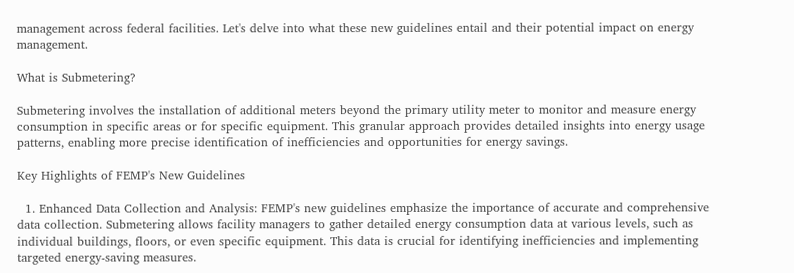management across federal facilities. Let's delve into what these new guidelines entail and their potential impact on energy management.

What is Submetering?

Submetering involves the installation of additional meters beyond the primary utility meter to monitor and measure energy consumption in specific areas or for specific equipment. This granular approach provides detailed insights into energy usage patterns, enabling more precise identification of inefficiencies and opportunities for energy savings.

Key Highlights of FEMP's New Guidelines

  1. Enhanced Data Collection and Analysis: FEMP's new guidelines emphasize the importance of accurate and comprehensive data collection. Submetering allows facility managers to gather detailed energy consumption data at various levels, such as individual buildings, floors, or even specific equipment. This data is crucial for identifying inefficiencies and implementing targeted energy-saving measures.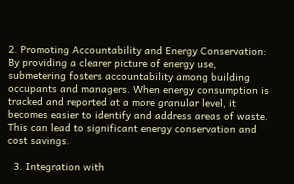2. Promoting Accountability and Energy Conservation: By providing a clearer picture of energy use, submetering fosters accountability among building occupants and managers. When energy consumption is tracked and reported at a more granular level, it becomes easier to identify and address areas of waste. This can lead to significant energy conservation and cost savings.

  3. Integration with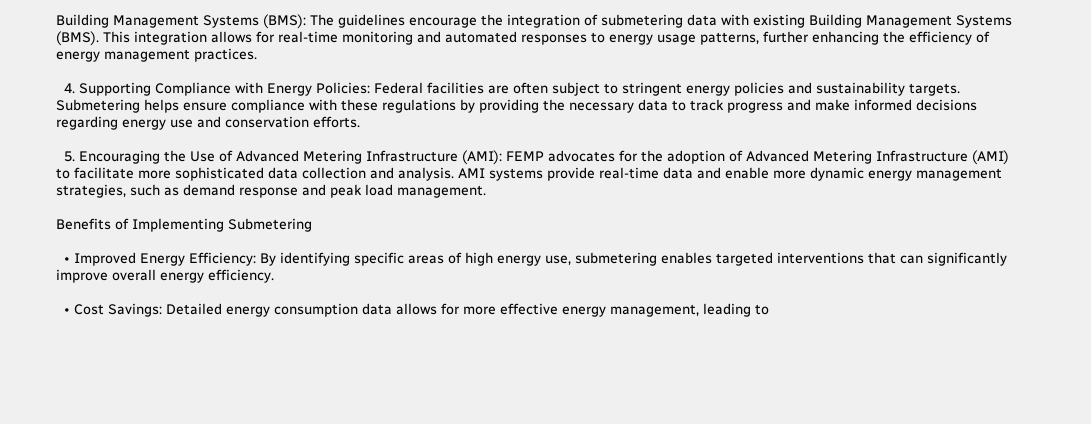Building Management Systems (BMS): The guidelines encourage the integration of submetering data with existing Building Management Systems (BMS). This integration allows for real-time monitoring and automated responses to energy usage patterns, further enhancing the efficiency of energy management practices.

  4. Supporting Compliance with Energy Policies: Federal facilities are often subject to stringent energy policies and sustainability targets. Submetering helps ensure compliance with these regulations by providing the necessary data to track progress and make informed decisions regarding energy use and conservation efforts.

  5. Encouraging the Use of Advanced Metering Infrastructure (AMI): FEMP advocates for the adoption of Advanced Metering Infrastructure (AMI) to facilitate more sophisticated data collection and analysis. AMI systems provide real-time data and enable more dynamic energy management strategies, such as demand response and peak load management.

Benefits of Implementing Submetering

  • Improved Energy Efficiency: By identifying specific areas of high energy use, submetering enables targeted interventions that can significantly improve overall energy efficiency.

  • Cost Savings: Detailed energy consumption data allows for more effective energy management, leading to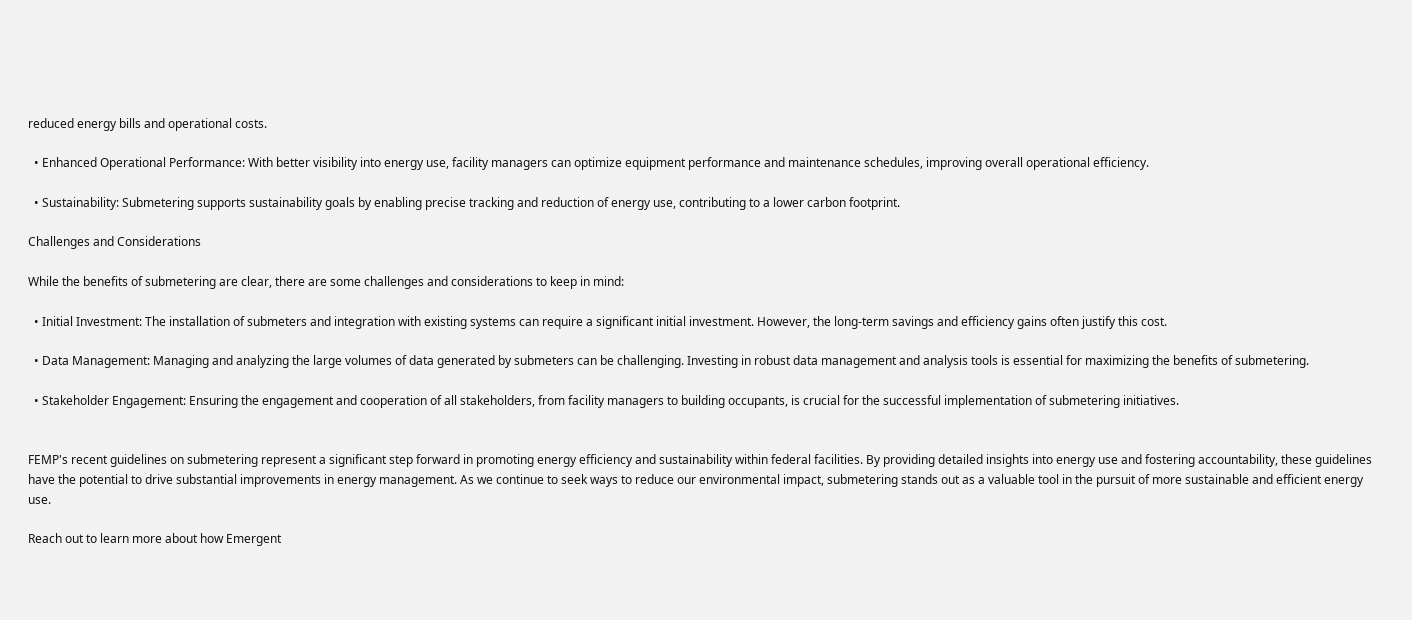reduced energy bills and operational costs.

  • Enhanced Operational Performance: With better visibility into energy use, facility managers can optimize equipment performance and maintenance schedules, improving overall operational efficiency.

  • Sustainability: Submetering supports sustainability goals by enabling precise tracking and reduction of energy use, contributing to a lower carbon footprint.

Challenges and Considerations

While the benefits of submetering are clear, there are some challenges and considerations to keep in mind:

  • Initial Investment: The installation of submeters and integration with existing systems can require a significant initial investment. However, the long-term savings and efficiency gains often justify this cost.

  • Data Management: Managing and analyzing the large volumes of data generated by submeters can be challenging. Investing in robust data management and analysis tools is essential for maximizing the benefits of submetering.

  • Stakeholder Engagement: Ensuring the engagement and cooperation of all stakeholders, from facility managers to building occupants, is crucial for the successful implementation of submetering initiatives.


FEMP's recent guidelines on submetering represent a significant step forward in promoting energy efficiency and sustainability within federal facilities. By providing detailed insights into energy use and fostering accountability, these guidelines have the potential to drive substantial improvements in energy management. As we continue to seek ways to reduce our environmental impact, submetering stands out as a valuable tool in the pursuit of more sustainable and efficient energy use.

Reach out to learn more about how Emergent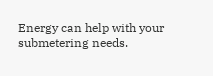Energy can help with your submetering needs.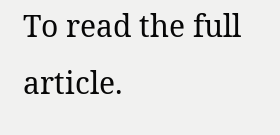To read the full article.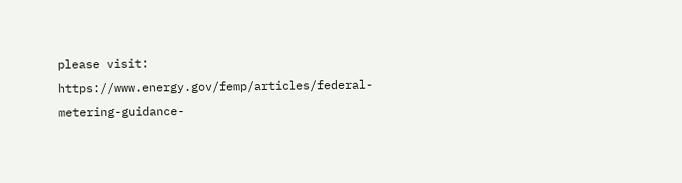please visit: https://www.energy.gov/femp/articles/federal-metering-guidance-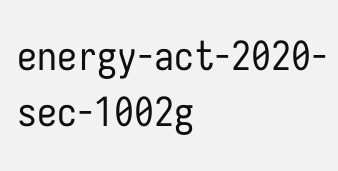energy-act-2020-sec-1002g